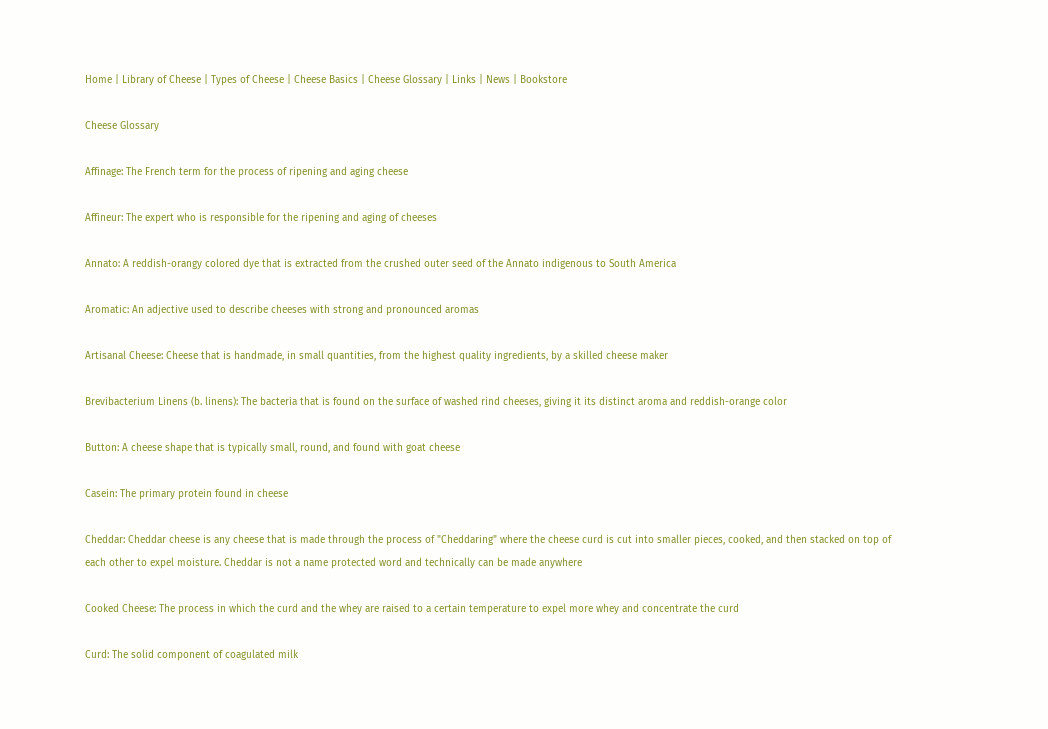Home | Library of Cheese | Types of Cheese | Cheese Basics | Cheese Glossary | Links | News | Bookstore

Cheese Glossary

Affinage: The French term for the process of ripening and aging cheese

Affineur: The expert who is responsible for the ripening and aging of cheeses

Annato: A reddish-orangy colored dye that is extracted from the crushed outer seed of the Annato indigenous to South America

Aromatic: An adjective used to describe cheeses with strong and pronounced aromas

Artisanal Cheese: Cheese that is handmade, in small quantities, from the highest quality ingredients, by a skilled cheese maker

Brevibacterium Linens (b. linens): The bacteria that is found on the surface of washed rind cheeses, giving it its distinct aroma and reddish-orange color

Button: A cheese shape that is typically small, round, and found with goat cheese

Casein: The primary protein found in cheese

Cheddar: Cheddar cheese is any cheese that is made through the process of "Cheddaring" where the cheese curd is cut into smaller pieces, cooked, and then stacked on top of each other to expel moisture. Cheddar is not a name protected word and technically can be made anywhere

Cooked Cheese: The process in which the curd and the whey are raised to a certain temperature to expel more whey and concentrate the curd

Curd: The solid component of coagulated milk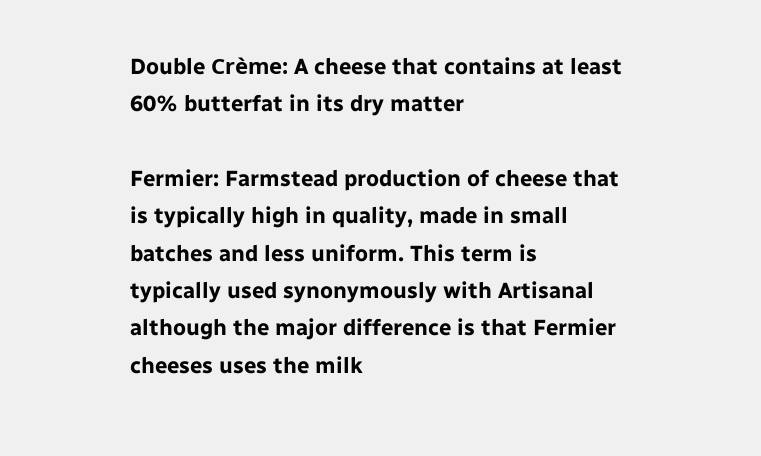Double Crème: A cheese that contains at least 60% butterfat in its dry matter

Fermier: Farmstead production of cheese that is typically high in quality, made in small batches and less uniform. This term is typically used synonymously with Artisanal although the major difference is that Fermier cheeses uses the milk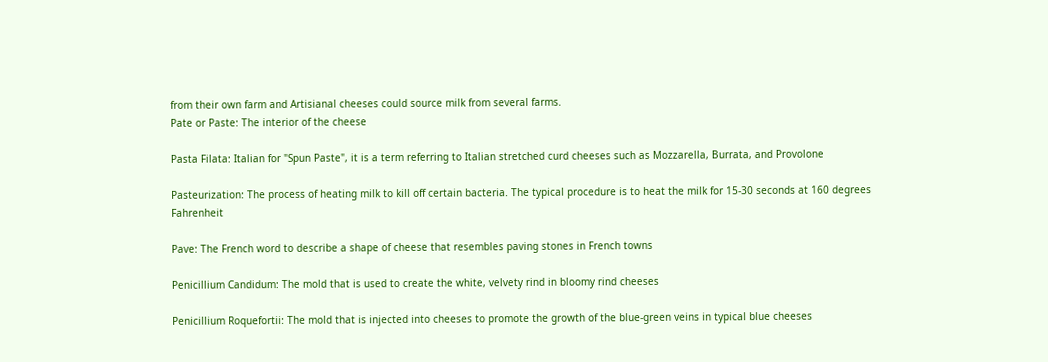from their own farm and Artisianal cheeses could source milk from several farms.
Pate or Paste: The interior of the cheese

Pasta Filata: Italian for "Spun Paste", it is a term referring to Italian stretched curd cheeses such as Mozzarella, Burrata, and Provolone

Pasteurization: The process of heating milk to kill off certain bacteria. The typical procedure is to heat the milk for 15-30 seconds at 160 degrees Fahrenheit

Pave: The French word to describe a shape of cheese that resembles paving stones in French towns

Penicillium Candidum: The mold that is used to create the white, velvety rind in bloomy rind cheeses

Penicillium Roquefortii: The mold that is injected into cheeses to promote the growth of the blue-green veins in typical blue cheeses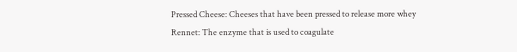Pressed Cheese: Cheeses that have been pressed to release more whey
Rennet: The enzyme that is used to coagulate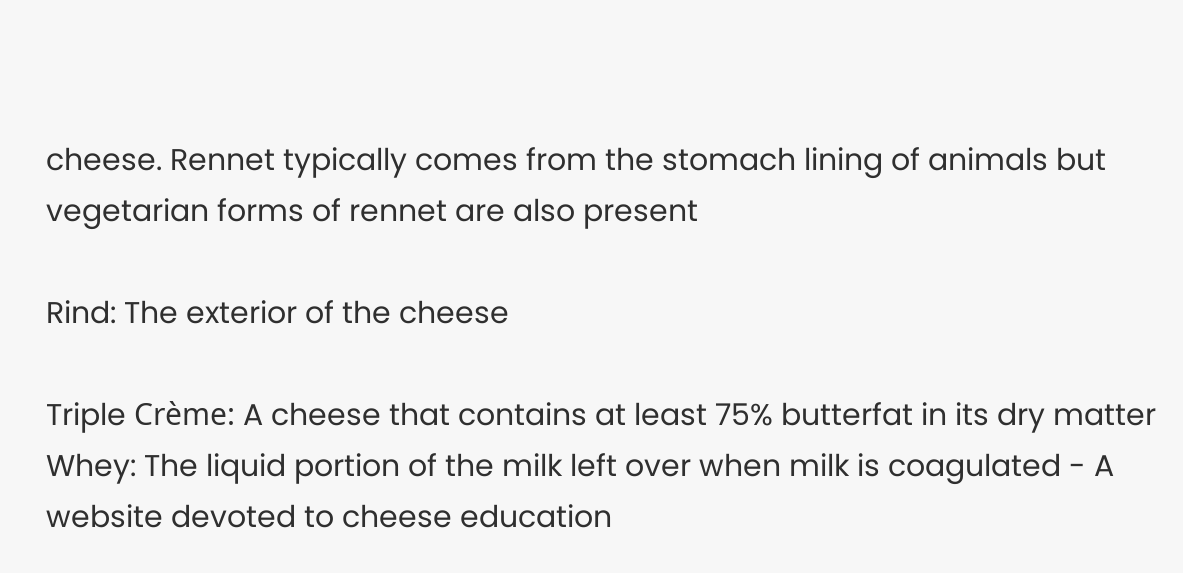cheese. Rennet typically comes from the stomach lining of animals but vegetarian forms of rennet are also present

Rind: The exterior of the cheese

Triple Crème: A cheese that contains at least 75% butterfat in its dry matter
Whey: The liquid portion of the milk left over when milk is coagulated - A website devoted to cheese education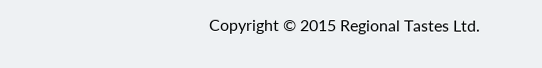Copyright © 2015 Regional Tastes Ltd.